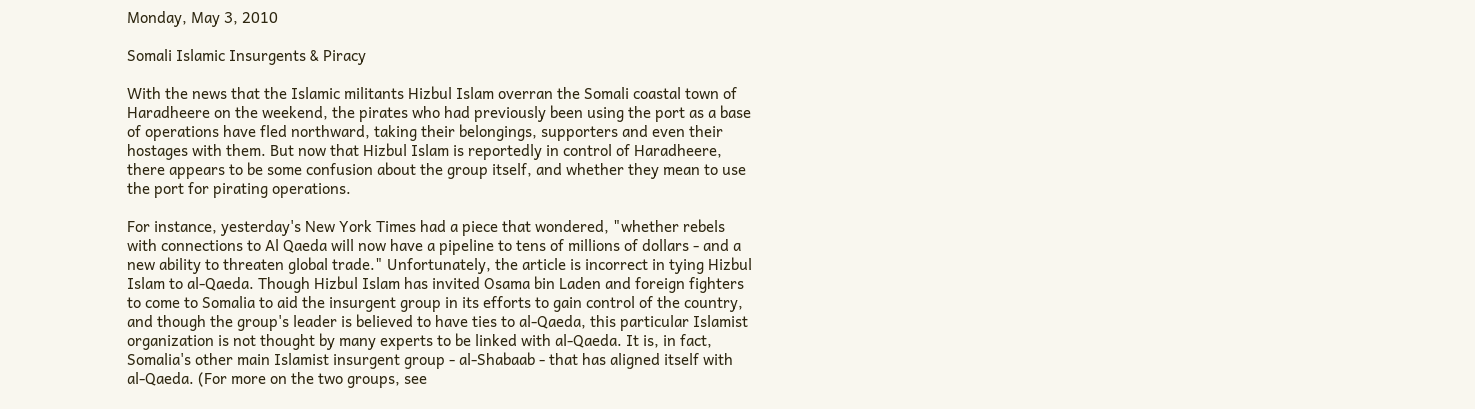Monday, May 3, 2010

Somali Islamic Insurgents & Piracy

With the news that the Islamic militants Hizbul Islam overran the Somali coastal town of Haradheere on the weekend, the pirates who had previously been using the port as a base of operations have fled northward, taking their belongings, supporters and even their hostages with them. But now that Hizbul Islam is reportedly in control of Haradheere, there appears to be some confusion about the group itself, and whether they mean to use the port for pirating operations.

For instance, yesterday's New York Times had a piece that wondered, "whether rebels with connections to Al Qaeda will now have a pipeline to tens of millions of dollars - and a new ability to threaten global trade." Unfortunately, the article is incorrect in tying Hizbul Islam to al-Qaeda. Though Hizbul Islam has invited Osama bin Laden and foreign fighters to come to Somalia to aid the insurgent group in its efforts to gain control of the country, and though the group's leader is believed to have ties to al-Qaeda, this particular Islamist organization is not thought by many experts to be linked with al-Qaeda. It is, in fact, Somalia's other main Islamist insurgent group - al-Shabaab - that has aligned itself with al-Qaeda. (For more on the two groups, see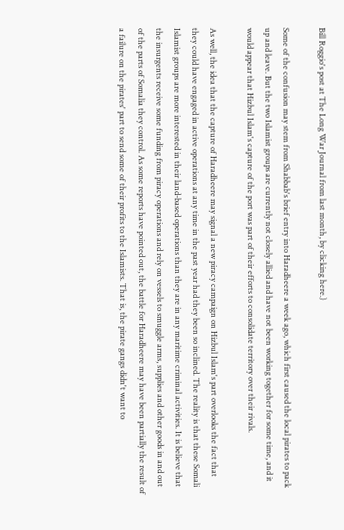Bill Roggio's post at The Long War Journal from last month, by clicking here.)

Some of the confusion may stem from Shabbab's brief entry into Haradheere a week ago, which first caused the local pirates to pack up and leave. But the two Islamist groups are currently not closely allied and have not been working together for some time, and it would appear that Hizbul Islam's capture of the port was part of their efforts to consolidate territory over their rivals.

As well, the idea that the capture of Haradheere may signal a new piracy campaign on Hizbul Islam's part overlooks the fact that they could have engaged in active operations at any time in the past year had they been so inclined. The reality is that these Somali Islamist groups are more interested in their land-based operations than they are in any maritime criminal activities. It is believe that the insurgents receive some funding from piracy operations and rely on vessels to smuggle arms, supplies and other goods in and out of the parts of Somalia they control. As some reports have pointed out, the battle for Haradheere may have been partially the result of a failure on the pirates' part to send some of their profits to the Islamists. That is, the pirate gangs didn't want to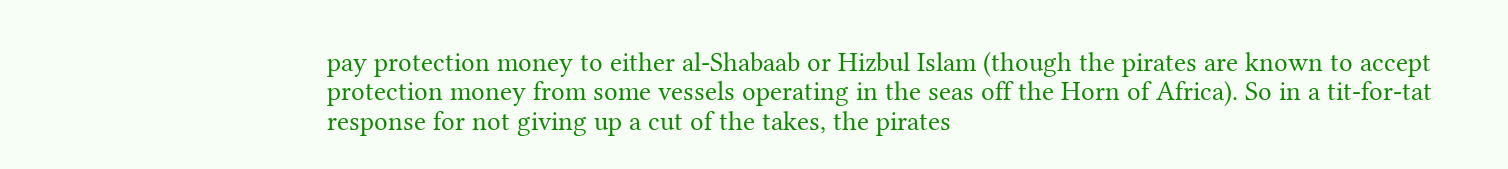pay protection money to either al-Shabaab or Hizbul Islam (though the pirates are known to accept protection money from some vessels operating in the seas off the Horn of Africa). So in a tit-for-tat response for not giving up a cut of the takes, the pirates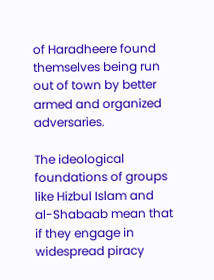of Haradheere found themselves being run out of town by better armed and organized adversaries.

The ideological foundations of groups like Hizbul Islam and al-Shabaab mean that if they engage in widespread piracy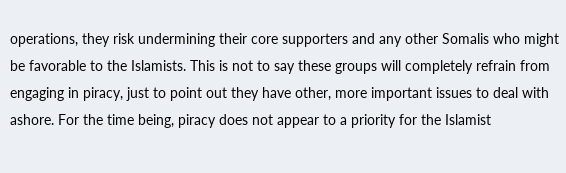operations, they risk undermining their core supporters and any other Somalis who might be favorable to the Islamists. This is not to say these groups will completely refrain from engaging in piracy, just to point out they have other, more important issues to deal with ashore. For the time being, piracy does not appear to a priority for the Islamist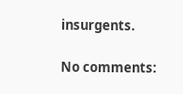insurgents.

No comments: